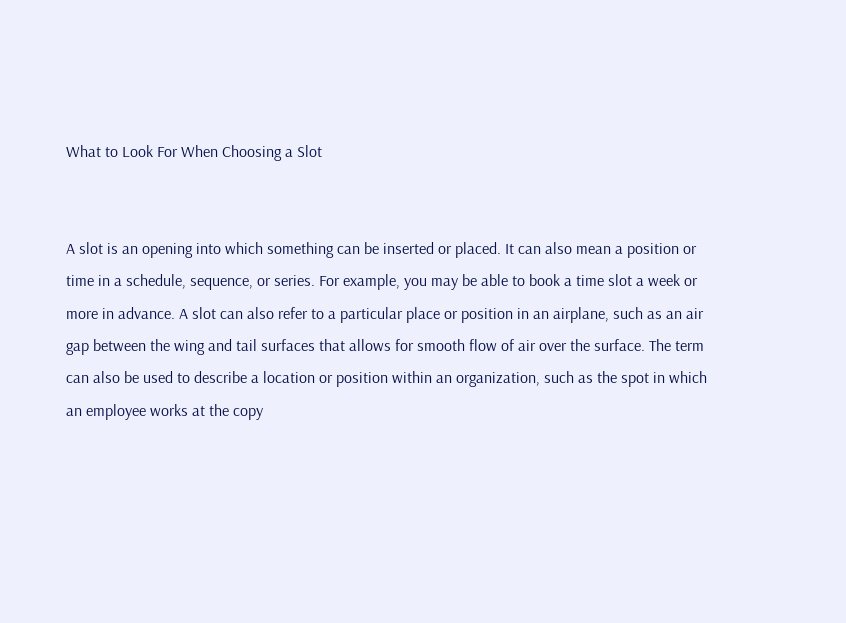What to Look For When Choosing a Slot


A slot is an opening into which something can be inserted or placed. It can also mean a position or time in a schedule, sequence, or series. For example, you may be able to book a time slot a week or more in advance. A slot can also refer to a particular place or position in an airplane, such as an air gap between the wing and tail surfaces that allows for smooth flow of air over the surface. The term can also be used to describe a location or position within an organization, such as the spot in which an employee works at the copy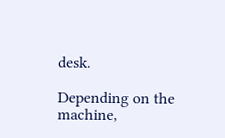desk.

Depending on the machine,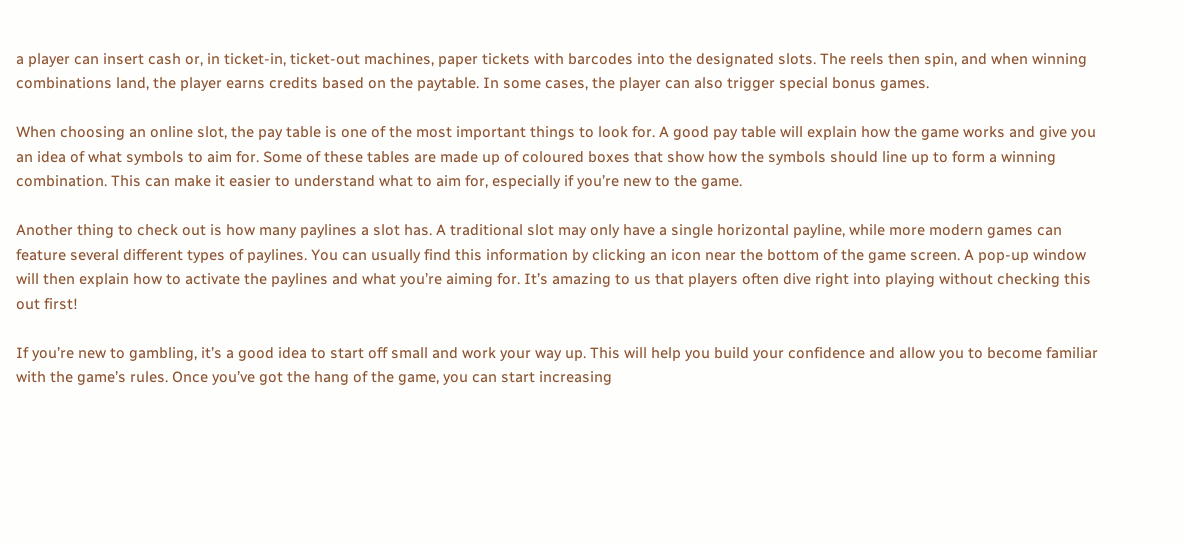a player can insert cash or, in ticket-in, ticket-out machines, paper tickets with barcodes into the designated slots. The reels then spin, and when winning combinations land, the player earns credits based on the paytable. In some cases, the player can also trigger special bonus games.

When choosing an online slot, the pay table is one of the most important things to look for. A good pay table will explain how the game works and give you an idea of what symbols to aim for. Some of these tables are made up of coloured boxes that show how the symbols should line up to form a winning combination. This can make it easier to understand what to aim for, especially if you’re new to the game.

Another thing to check out is how many paylines a slot has. A traditional slot may only have a single horizontal payline, while more modern games can feature several different types of paylines. You can usually find this information by clicking an icon near the bottom of the game screen. A pop-up window will then explain how to activate the paylines and what you’re aiming for. It’s amazing to us that players often dive right into playing without checking this out first!

If you’re new to gambling, it’s a good idea to start off small and work your way up. This will help you build your confidence and allow you to become familiar with the game’s rules. Once you’ve got the hang of the game, you can start increasing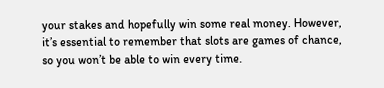your stakes and hopefully win some real money. However, it’s essential to remember that slots are games of chance, so you won’t be able to win every time.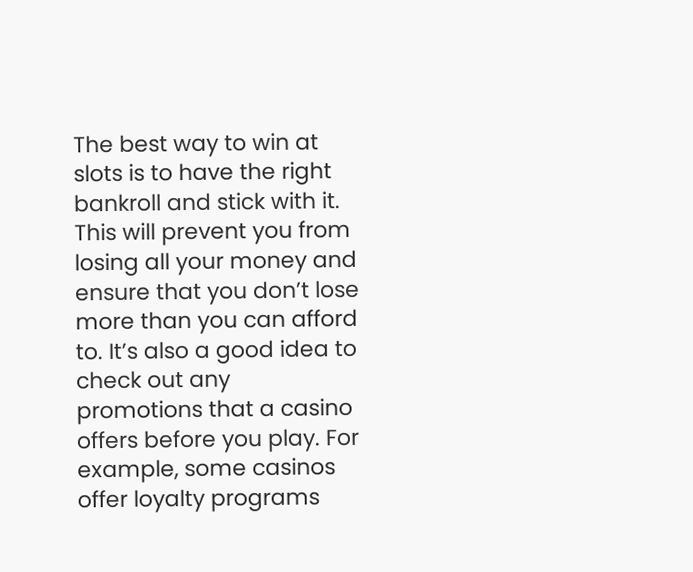The best way to win at slots is to have the right bankroll and stick with it. This will prevent you from losing all your money and ensure that you don’t lose more than you can afford to. It’s also a good idea to check out any promotions that a casino offers before you play. For example, some casinos offer loyalty programs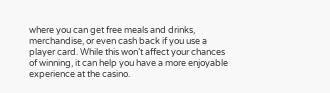where you can get free meals and drinks, merchandise, or even cash back if you use a player card. While this won’t affect your chances of winning, it can help you have a more enjoyable experience at the casino.